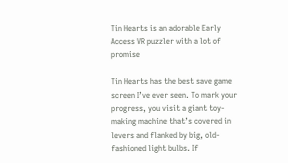Tin Hearts is an adorable Early Access VR puzzler with a lot of promise

Tin Hearts has the best save game screen I’ve ever seen. To mark your progress, you visit a giant toy-making machine that’s covered in levers and flanked by big, old-fashioned light bulbs. If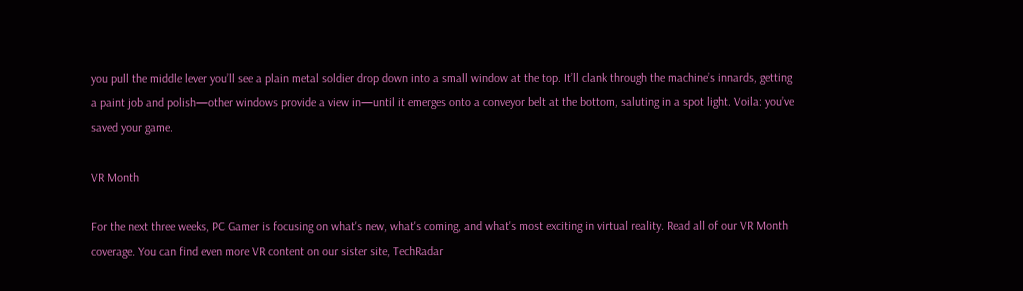you pull the middle lever you’ll see a plain metal soldier drop down into a small window at the top. It’ll clank through the machine’s innards, getting a paint job and polish—other windows provide a view in—until it emerges onto a conveyor belt at the bottom, saluting in a spot light. Voila: you’ve saved your game.

VR Month

For the next three weeks, PC Gamer is focusing on what's new, what's coming, and what's most exciting in virtual reality. Read all of our VR Month coverage. You can find even more VR content on our sister site, TechRadar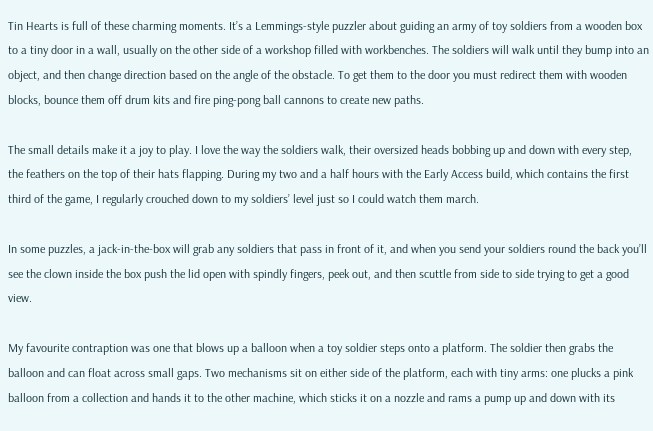Tin Hearts is full of these charming moments. It’s a Lemmings-style puzzler about guiding an army of toy soldiers from a wooden box to a tiny door in a wall, usually on the other side of a workshop filled with workbenches. The soldiers will walk until they bump into an object, and then change direction based on the angle of the obstacle. To get them to the door you must redirect them with wooden blocks, bounce them off drum kits and fire ping-pong ball cannons to create new paths.

The small details make it a joy to play. I love the way the soldiers walk, their oversized heads bobbing up and down with every step, the feathers on the top of their hats flapping. During my two and a half hours with the Early Access build, which contains the first third of the game, I regularly crouched down to my soldiers’ level just so I could watch them march.

In some puzzles, a jack-in-the-box will grab any soldiers that pass in front of it, and when you send your soldiers round the back you’ll see the clown inside the box push the lid open with spindly fingers, peek out, and then scuttle from side to side trying to get a good view.

My favourite contraption was one that blows up a balloon when a toy soldier steps onto a platform. The soldier then grabs the balloon and can float across small gaps. Two mechanisms sit on either side of the platform, each with tiny arms: one plucks a pink balloon from a collection and hands it to the other machine, which sticks it on a nozzle and rams a pump up and down with its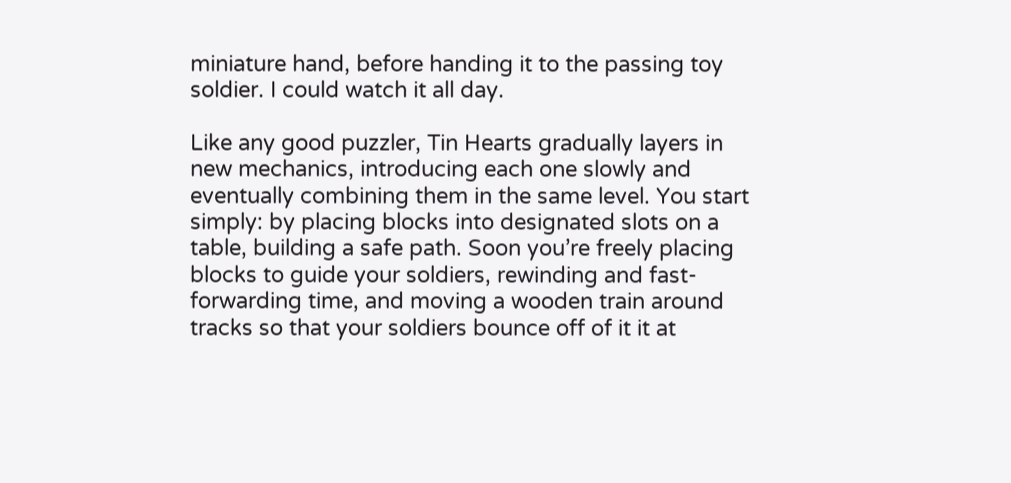miniature hand, before handing it to the passing toy soldier. I could watch it all day.

Like any good puzzler, Tin Hearts gradually layers in new mechanics, introducing each one slowly and eventually combining them in the same level. You start simply: by placing blocks into designated slots on a table, building a safe path. Soon you’re freely placing blocks to guide your soldiers, rewinding and fast-forwarding time, and moving a wooden train around tracks so that your soldiers bounce off of it it at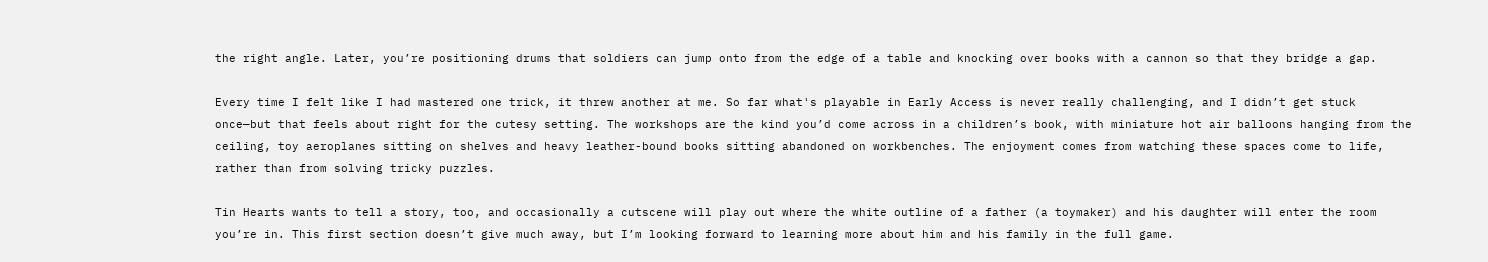the right angle. Later, you’re positioning drums that soldiers can jump onto from the edge of a table and knocking over books with a cannon so that they bridge a gap.

Every time I felt like I had mastered one trick, it threw another at me. So far what's playable in Early Access is never really challenging, and I didn’t get stuck once—but that feels about right for the cutesy setting. The workshops are the kind you’d come across in a children’s book, with miniature hot air balloons hanging from the ceiling, toy aeroplanes sitting on shelves and heavy leather-bound books sitting abandoned on workbenches. The enjoyment comes from watching these spaces come to life, rather than from solving tricky puzzles.

Tin Hearts wants to tell a story, too, and occasionally a cutscene will play out where the white outline of a father (a toymaker) and his daughter will enter the room you’re in. This first section doesn’t give much away, but I’m looking forward to learning more about him and his family in the full game.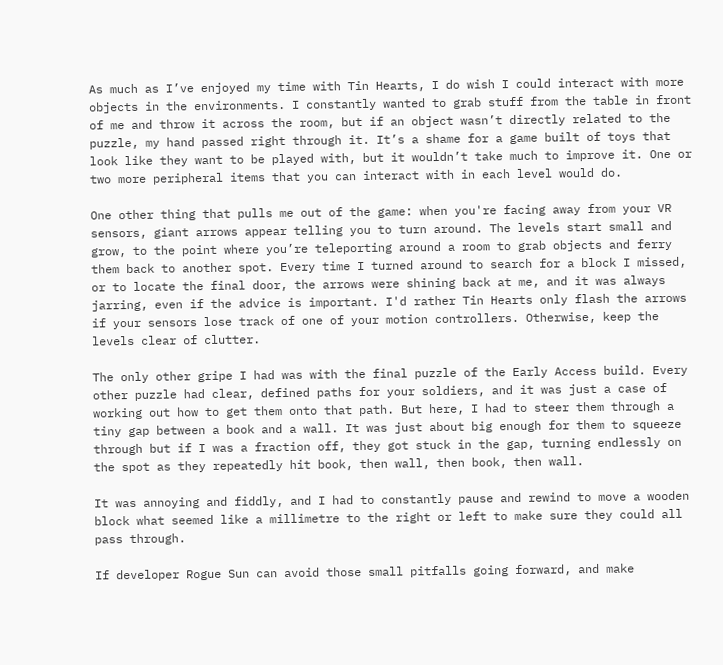As much as I’ve enjoyed my time with Tin Hearts, I do wish I could interact with more objects in the environments. I constantly wanted to grab stuff from the table in front of me and throw it across the room, but if an object wasn’t directly related to the puzzle, my hand passed right through it. It’s a shame for a game built of toys that look like they want to be played with, but it wouldn’t take much to improve it. One or two more peripheral items that you can interact with in each level would do.

One other thing that pulls me out of the game: when you're facing away from your VR sensors, giant arrows appear telling you to turn around. The levels start small and grow, to the point where you’re teleporting around a room to grab objects and ferry them back to another spot. Every time I turned around to search for a block I missed, or to locate the final door, the arrows were shining back at me, and it was always jarring, even if the advice is important. I'd rather Tin Hearts only flash the arrows if your sensors lose track of one of your motion controllers. Otherwise, keep the levels clear of clutter.

The only other gripe I had was with the final puzzle of the Early Access build. Every other puzzle had clear, defined paths for your soldiers, and it was just a case of working out how to get them onto that path. But here, I had to steer them through a tiny gap between a book and a wall. It was just about big enough for them to squeeze through but if I was a fraction off, they got stuck in the gap, turning endlessly on the spot as they repeatedly hit book, then wall, then book, then wall.

It was annoying and fiddly, and I had to constantly pause and rewind to move a wooden block what seemed like a millimetre to the right or left to make sure they could all pass through.

If developer Rogue Sun can avoid those small pitfalls going forward, and make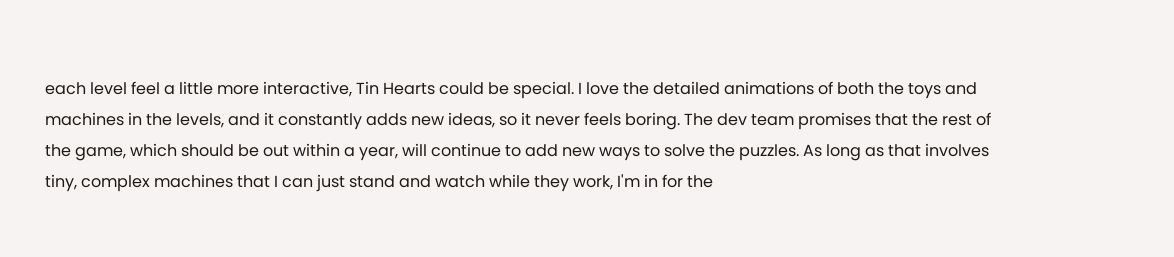each level feel a little more interactive, Tin Hearts could be special. I love the detailed animations of both the toys and machines in the levels, and it constantly adds new ideas, so it never feels boring. The dev team promises that the rest of the game, which should be out within a year, will continue to add new ways to solve the puzzles. As long as that involves tiny, complex machines that I can just stand and watch while they work, I'm in for the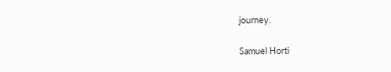journey.

Samuel Horti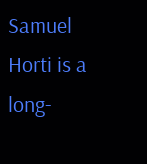Samuel Horti is a long-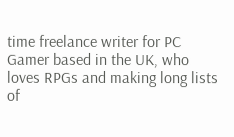time freelance writer for PC Gamer based in the UK, who loves RPGs and making long lists of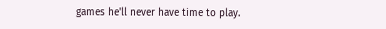games he'll never have time to play.